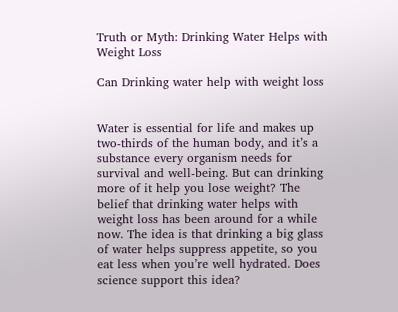Truth or Myth: Drinking Water Helps with Weight Loss

Can Drinking water help with weight loss


Water is essential for life and makes up two-thirds of the human body, and it’s a substance every organism needs for survival and well-being. But can drinking more of it help you lose weight? The belief that drinking water helps with weight loss has been around for a while now. The idea is that drinking a big glass of water helps suppress appetite, so you eat less when you’re well hydrated. Does science support this idea?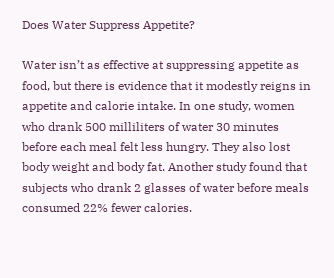Does Water Suppress Appetite?

Water isn’t as effective at suppressing appetite as food, but there is evidence that it modestly reigns in appetite and calorie intake. In one study, women who drank 500 milliliters of water 30 minutes before each meal felt less hungry. They also lost body weight and body fat. Another study found that subjects who drank 2 glasses of water before meals consumed 22% fewer calories.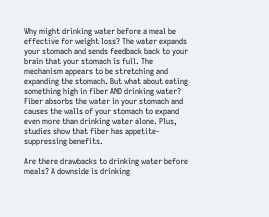Why might drinking water before a meal be effective for weight loss? The water expands your stomach and sends feedback back to your brain that your stomach is full. The mechanism appears to be stretching and expanding the stomach. But what about eating something high in fiber AND drinking water? Fiber absorbs the water in your stomach and causes the walls of your stomach to expand even more than drinking water alone. Plus, studies show that fiber has appetite-suppressing benefits.

Are there drawbacks to drinking water before meals? A downside is drinking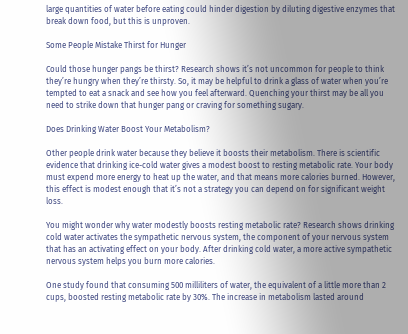large quantities of water before eating could hinder digestion by diluting digestive enzymes that break down food, but this is unproven.

Some People Mistake Thirst for Hunger

Could those hunger pangs be thirst? Research shows it’s not uncommon for people to think they’re hungry when they’re thirsty. So, it may be helpful to drink a glass of water when you’re tempted to eat a snack and see how you feel afterward. Quenching your thirst may be all you need to strike down that hunger pang or craving for something sugary.

Does Drinking Water Boost Your Metabolism?

Other people drink water because they believe it boosts their metabolism. There is scientific evidence that drinking ice-cold water gives a modest boost to resting metabolic rate. Your body must expend more energy to heat up the water, and that means more calories burned. However, this effect is modest enough that it’s not a strategy you can depend on for significant weight loss.

You might wonder why water modestly boosts resting metabolic rate? Research shows drinking cold water activates the sympathetic nervous system, the component of your nervous system that has an activating effect on your body. After drinking cold water, a more active sympathetic nervous system helps you burn more calories.

One study found that consuming 500 milliliters of water, the equivalent of a little more than 2 cups, boosted resting metabolic rate by 30%. The increase in metabolism lasted around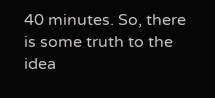40 minutes. So, there is some truth to the idea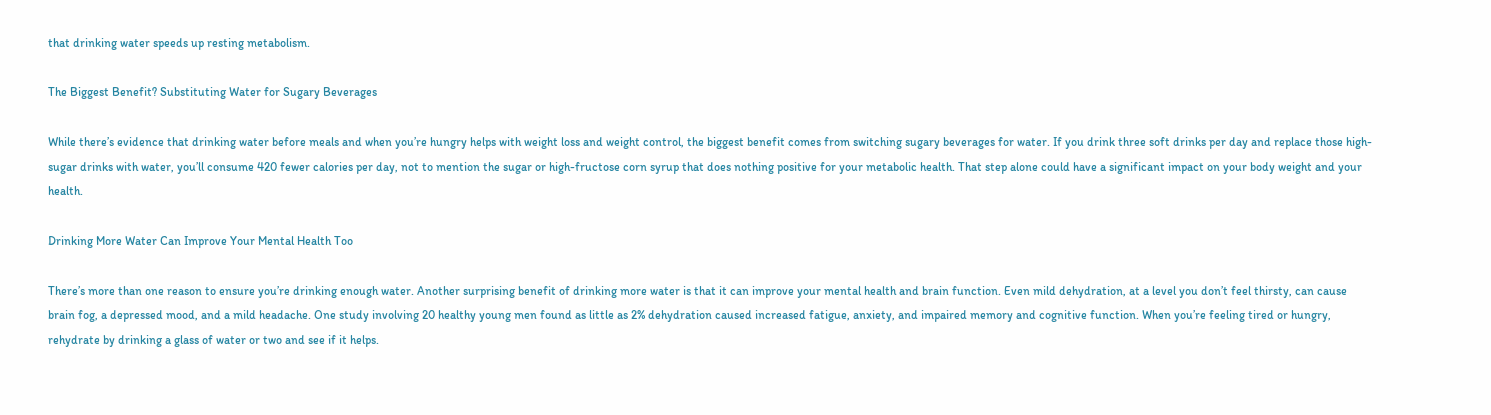that drinking water speeds up resting metabolism.

The Biggest Benefit? Substituting Water for Sugary Beverages

While there’s evidence that drinking water before meals and when you’re hungry helps with weight loss and weight control, the biggest benefit comes from switching sugary beverages for water. If you drink three soft drinks per day and replace those high-sugar drinks with water, you’ll consume 420 fewer calories per day, not to mention the sugar or high-fructose corn syrup that does nothing positive for your metabolic health. That step alone could have a significant impact on your body weight and your health.

Drinking More Water Can Improve Your Mental Health Too

There’s more than one reason to ensure you’re drinking enough water. Another surprising benefit of drinking more water is that it can improve your mental health and brain function. Even mild dehydration, at a level you don’t feel thirsty, can cause brain fog, a depressed mood, and a mild headache. One study involving 20 healthy young men found as little as 2% dehydration caused increased fatigue, anxiety, and impaired memory and cognitive function. When you’re feeling tired or hungry, rehydrate by drinking a glass of water or two and see if it helps.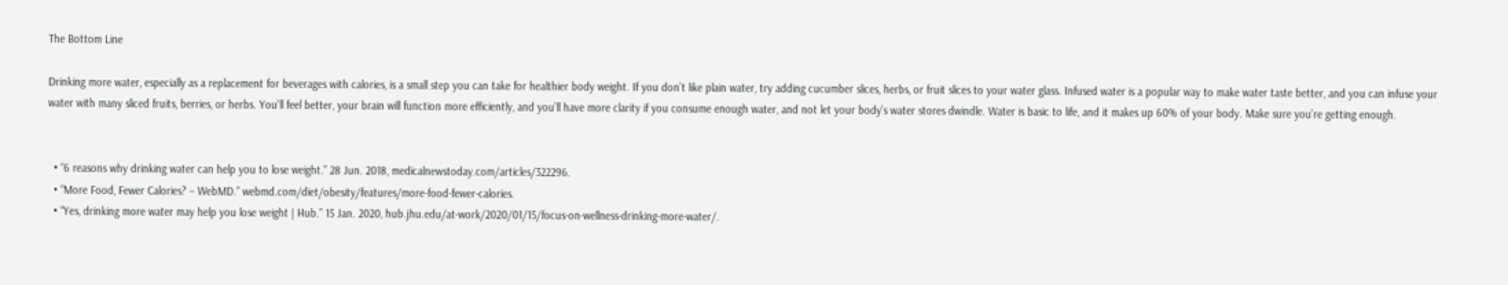The Bottom Line

Drinking more water, especially as a replacement for beverages with calories, is a small step you can take for healthier body weight. If you don’t like plain water, try adding cucumber slices, herbs, or fruit slices to your water glass. Infused water is a popular way to make water taste better, and you can infuse your water with many sliced fruits, berries, or herbs. You’ll feel better, your brain will function more efficiently, and you’ll have more clarity if you consume enough water, and not let your body’s water stores dwindle. Water is basic to life, and it makes up 60% of your body. Make sure you’re getting enough.


  • “6 reasons why drinking water can help you to lose weight.” 28 Jun. 2018, medicalnewstoday.com/articles/322296.
  • “More Food, Fewer Calories? – WebMD.” webmd.com/diet/obesity/features/more-food-fewer-calories.
  • “Yes, drinking more water may help you lose weight | Hub.” 15 Jan. 2020, hub.jhu.edu/at-work/2020/01/15/focus-on-wellness-drinking-more-water/.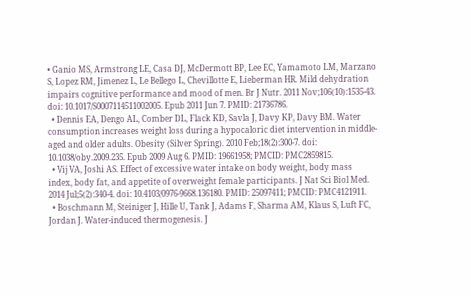• Ganio MS, Armstrong LE, Casa DJ, McDermott BP, Lee EC, Yamamoto LM, Marzano S, Lopez RM, Jimenez L, Le Bellego L, Chevillotte E, Lieberman HR. Mild dehydration impairs cognitive performance and mood of men. Br J Nutr. 2011 Nov;106(10):1535-43. doi: 10.1017/S0007114511002005. Epub 2011 Jun 7. PMID: 21736786.
  • Dennis EA, Dengo AL, Comber DL, Flack KD, Savla J, Davy KP, Davy BM. Water consumption increases weight loss during a hypocaloric diet intervention in middle-aged and older adults. Obesity (Silver Spring). 2010 Feb;18(2):300-7. doi: 10.1038/oby.2009.235. Epub 2009 Aug 6. PMID: 19661958; PMCID: PMC2859815.
  • Vij VA, Joshi AS. Effect of excessive water intake on body weight, body mass index, body fat, and appetite of overweight female participants. J Nat Sci Biol Med. 2014 Jul;5(2):340-4. doi: 10.4103/0976-9668.136180. PMID: 25097411; PMCID: PMC4121911.
  • Boschmann M, Steiniger J, Hille U, Tank J, Adams F, Sharma AM, Klaus S, Luft FC, Jordan J. Water-induced thermogenesis. J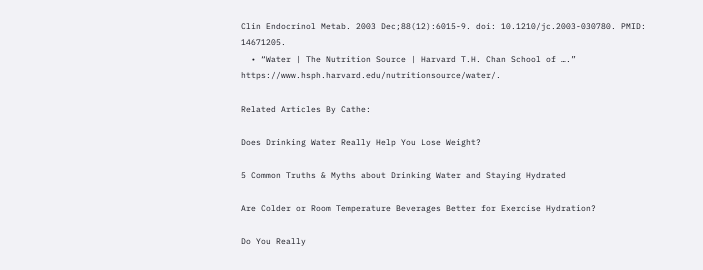Clin Endocrinol Metab. 2003 Dec;88(12):6015-9. doi: 10.1210/jc.2003-030780. PMID: 14671205.
  • “Water | The Nutrition Source | Harvard T.H. Chan School of ….” https://www.hsph.harvard.edu/nutritionsource/water/.

Related Articles By Cathe:

Does Drinking Water Really Help You Lose Weight?

5 Common Truths & Myths about Drinking Water and Staying Hydrated

Are Colder or Room Temperature Beverages Better for Exercise Hydration?

Do You Really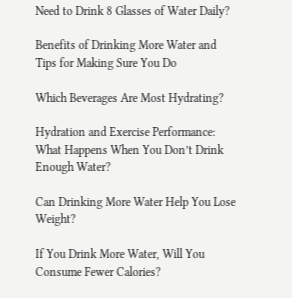Need to Drink 8 Glasses of Water Daily?

Benefits of Drinking More Water and Tips for Making Sure You Do

Which Beverages Are Most Hydrating?

Hydration and Exercise Performance: What Happens When You Don’t Drink Enough Water?

Can Drinking More Water Help You Lose Weight?

If You Drink More Water, Will You Consume Fewer Calories?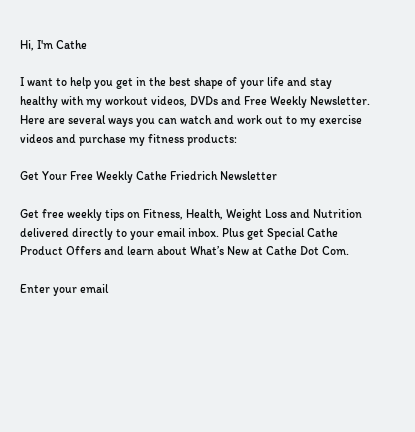Hi, I'm Cathe

I want to help you get in the best shape of your life and stay healthy with my workout videos, DVDs and Free Weekly Newsletter. Here are several ways you can watch and work out to my exercise videos and purchase my fitness products:

Get Your Free Weekly Cathe Friedrich Newsletter

Get free weekly tips on Fitness, Health, Weight Loss and Nutrition delivered directly to your email inbox. Plus get Special Cathe Product Offers and learn about What’s New at Cathe Dot Com.

Enter your email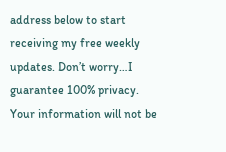address below to start receiving my free weekly updates. Don’t worry…I guarantee 100% privacy. Your information will not be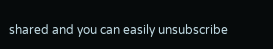shared and you can easily unsubscribe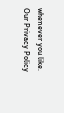whenever you like. Our Privacy Policy